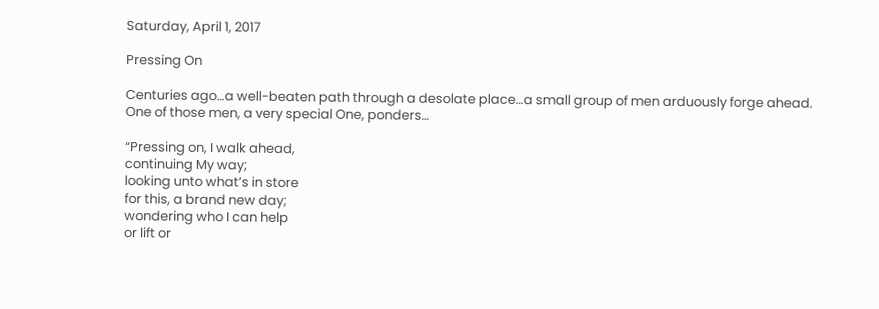Saturday, April 1, 2017

Pressing On

Centuries ago…a well-beaten path through a desolate place…a small group of men arduously forge ahead.
One of those men, a very special One, ponders…

“Pressing on, I walk ahead,
continuing My way;
looking unto what’s in store
for this, a brand new day;
wondering who I can help
or lift or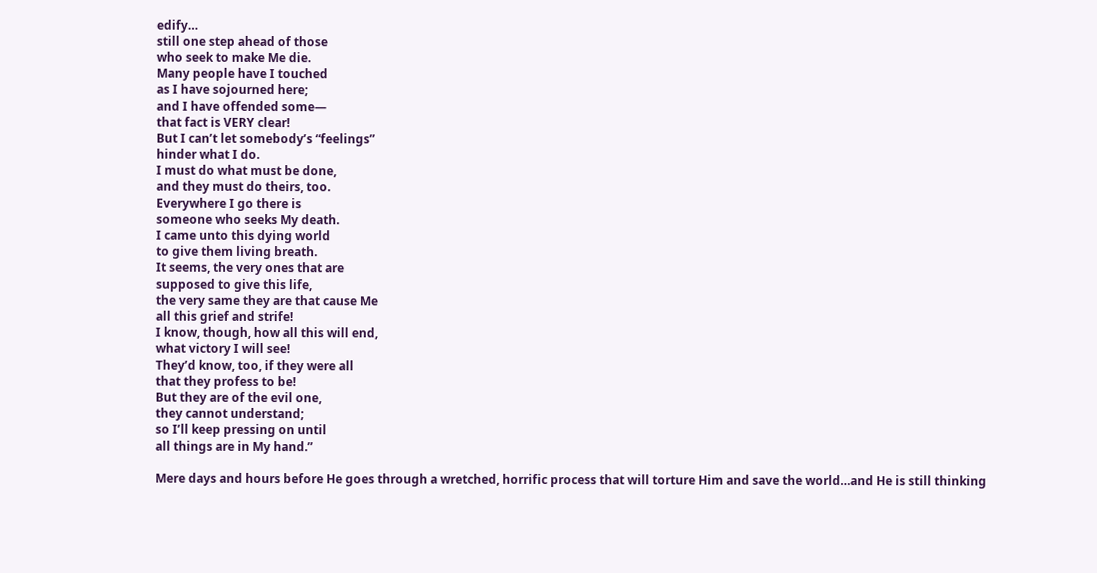edify…
still one step ahead of those
who seek to make Me die.
Many people have I touched
as I have sojourned here;
and I have offended some—
that fact is VERY clear!
But I can’t let somebody’s “feelings”
hinder what I do.
I must do what must be done,
and they must do theirs, too.
Everywhere I go there is
someone who seeks My death.
I came unto this dying world
to give them living breath.
It seems, the very ones that are
supposed to give this life,
the very same they are that cause Me
all this grief and strife!
I know, though, how all this will end,
what victory I will see!
They’d know, too, if they were all
that they profess to be!
But they are of the evil one,
they cannot understand;
so I’ll keep pressing on until
all things are in My hand.”

Mere days and hours before He goes through a wretched, horrific process that will torture Him and save the world…and He is still thinking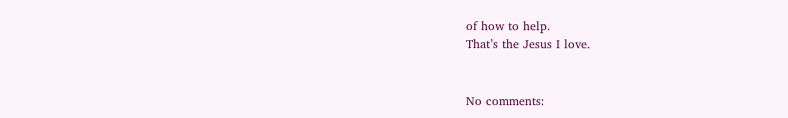of how to help.
That’s the Jesus I love.


No comments: